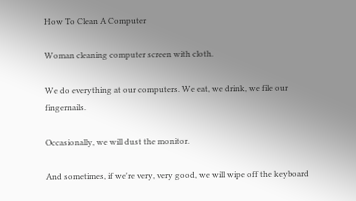How To Clean A Computer

Woman cleaning computer screen with cloth.

We do everything at our computers. We eat, we drink, we file our fingernails.

Occasionally, we will dust the monitor.

And sometimes, if we're very, very good, we will wipe off the keyboard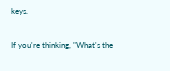keys.

If you're thinking, "What's the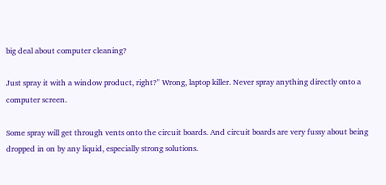big deal about computer cleaning?

Just spray it with a window product, right?" Wrong, laptop killer. Never spray anything directly onto a computer screen.

Some spray will get through vents onto the circuit boards. And circuit boards are very fussy about being dropped in on by any liquid, especially strong solutions.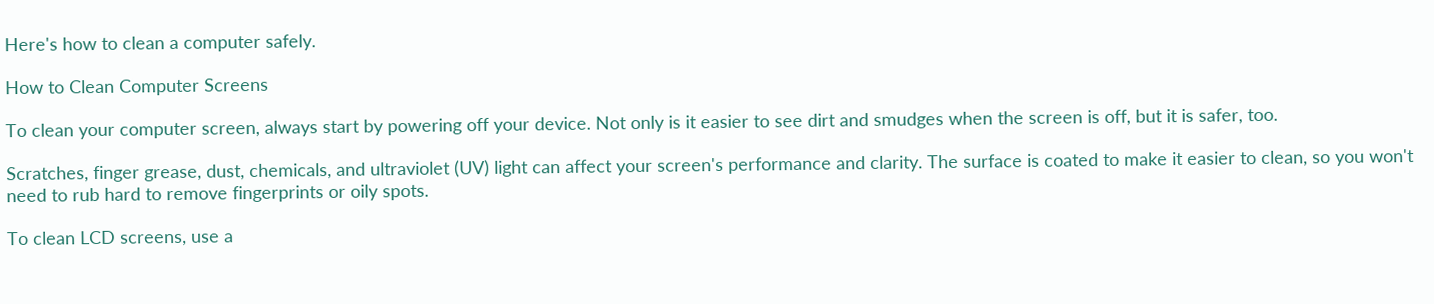Here's how to clean a computer safely.

How to Clean Computer Screens

To clean your computer screen, always start by powering off your device. Not only is it easier to see dirt and smudges when the screen is off, but it is safer, too.

Scratches, finger grease, dust, chemicals, and ultraviolet (UV) light can affect your screen's performance and clarity. The surface is coated to make it easier to clean, so you won't need to rub hard to remove fingerprints or oily spots.

To clean LCD screens, use a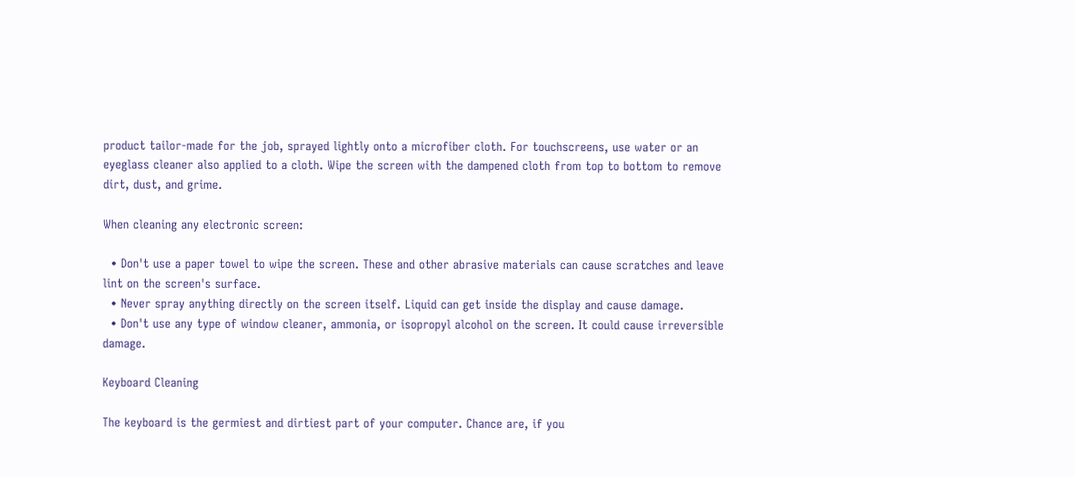product tailor-made for the job, sprayed lightly onto a microfiber cloth. For touchscreens, use water or an eyeglass cleaner also applied to a cloth. Wipe the screen with the dampened cloth from top to bottom to remove dirt, dust, and grime.

When cleaning any electronic screen:

  • Don't use a paper towel to wipe the screen. These and other abrasive materials can cause scratches and leave lint on the screen's surface.
  • Never spray anything directly on the screen itself. Liquid can get inside the display and cause damage.
  • Don't use any type of window cleaner, ammonia, or isopropyl alcohol on the screen. It could cause irreversible damage.

Keyboard Cleaning

The keyboard is the germiest and dirtiest part of your computer. Chance are, if you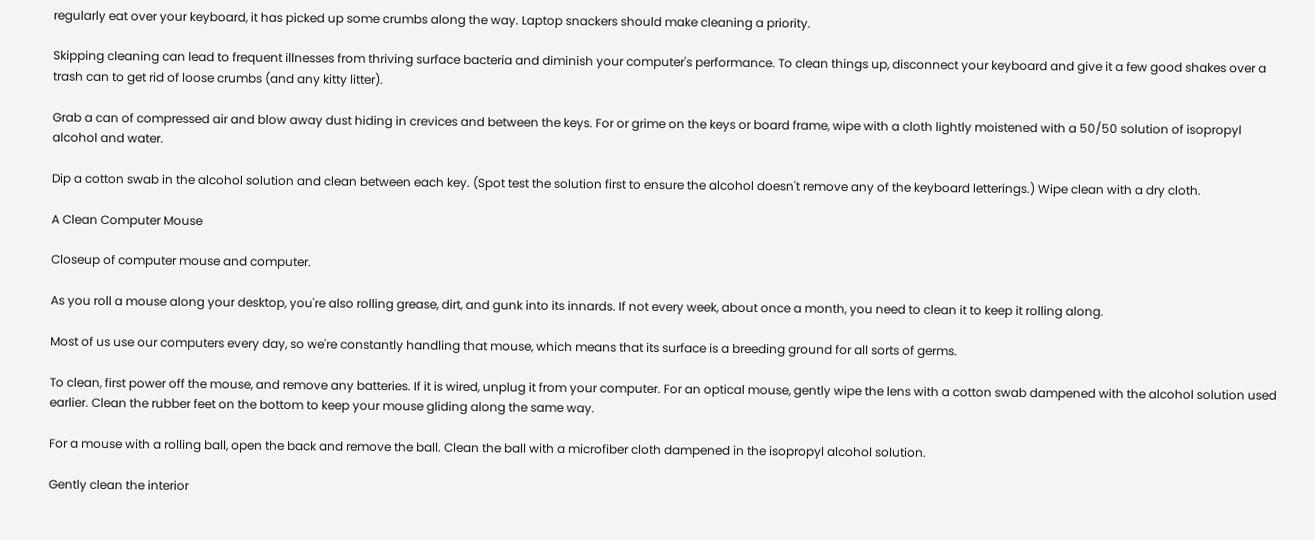regularly eat over your keyboard, it has picked up some crumbs along the way. Laptop snackers should make cleaning a priority.

Skipping cleaning can lead to frequent illnesses from thriving surface bacteria and diminish your computer's performance. To clean things up, disconnect your keyboard and give it a few good shakes over a trash can to get rid of loose crumbs (and any kitty litter).

Grab a can of compressed air and blow away dust hiding in crevices and between the keys. For or grime on the keys or board frame, wipe with a cloth lightly moistened with a 50/50 solution of isopropyl alcohol and water.

Dip a cotton swab in the alcohol solution and clean between each key. (Spot test the solution first to ensure the alcohol doesn't remove any of the keyboard letterings.) Wipe clean with a dry cloth.

A Clean Computer Mouse

Closeup of computer mouse and computer.

As you roll a mouse along your desktop, you're also rolling grease, dirt, and gunk into its innards. If not every week, about once a month, you need to clean it to keep it rolling along.

Most of us use our computers every day, so we're constantly handling that mouse, which means that its surface is a breeding ground for all sorts of germs.

To clean, first power off the mouse, and remove any batteries. If it is wired, unplug it from your computer. For an optical mouse, gently wipe the lens with a cotton swab dampened with the alcohol solution used earlier. Clean the rubber feet on the bottom to keep your mouse gliding along the same way.

For a mouse with a rolling ball, open the back and remove the ball. Clean the ball with a microfiber cloth dampened in the isopropyl alcohol solution.

Gently clean the interior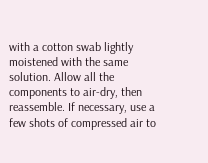with a cotton swab lightly moistened with the same solution. Allow all the components to air-dry, then reassemble. If necessary, use a few shots of compressed air to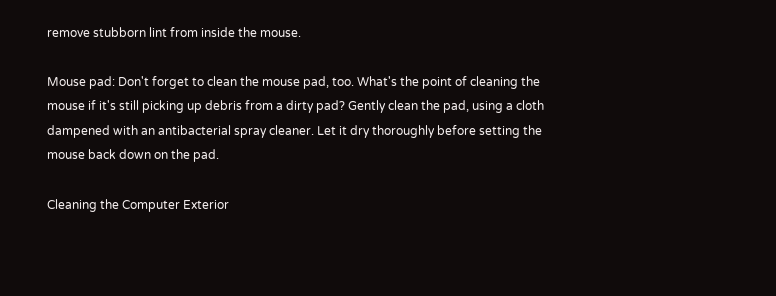remove stubborn lint from inside the mouse.

Mouse pad: Don't forget to clean the mouse pad, too. What's the point of cleaning the mouse if it's still picking up debris from a dirty pad? Gently clean the pad, using a cloth dampened with an antibacterial spray cleaner. Let it dry thoroughly before setting the mouse back down on the pad.

Cleaning the Computer Exterior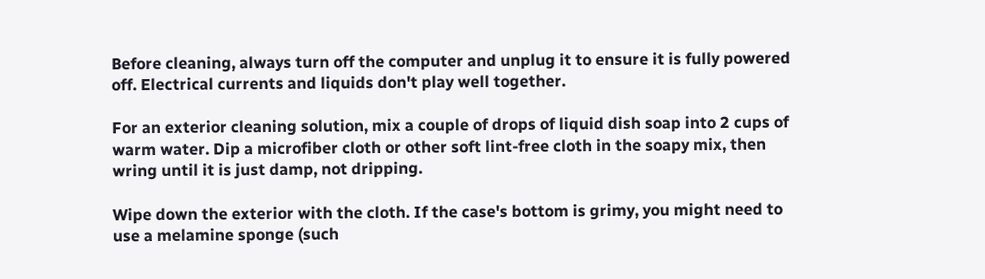Before cleaning, always turn off the computer and unplug it to ensure it is fully powered off. Electrical currents and liquids don't play well together.

For an exterior cleaning solution, mix a couple of drops of liquid dish soap into 2 cups of warm water. Dip a microfiber cloth or other soft lint-free cloth in the soapy mix, then wring until it is just damp, not dripping.

Wipe down the exterior with the cloth. If the case's bottom is grimy, you might need to use a melamine sponge (such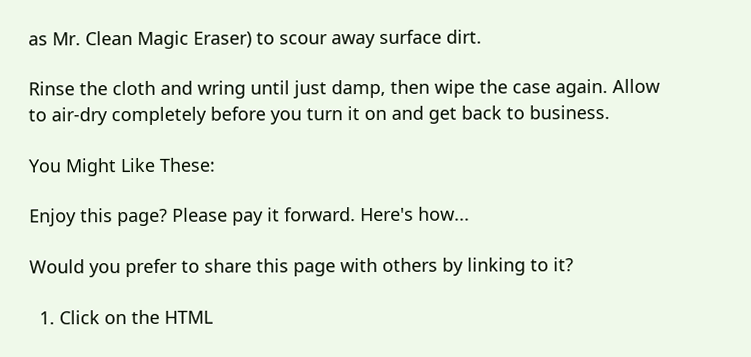as Mr. Clean Magic Eraser) to scour away surface dirt.

Rinse the cloth and wring until just damp, then wipe the case again. Allow to air-dry completely before you turn it on and get back to business.

You Might Like These:

Enjoy this page? Please pay it forward. Here's how...

Would you prefer to share this page with others by linking to it?

  1. Click on the HTML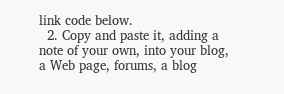link code below.
  2. Copy and paste it, adding a note of your own, into your blog, a Web page, forums, a blog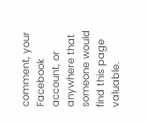comment, your Facebook account, or anywhere that someone would find this page valuable.